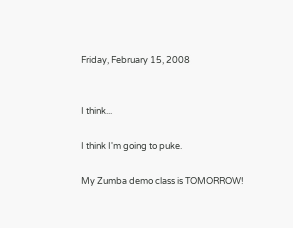Friday, February 15, 2008


I think...

I think I'm going to puke.

My Zumba demo class is TOMORROW!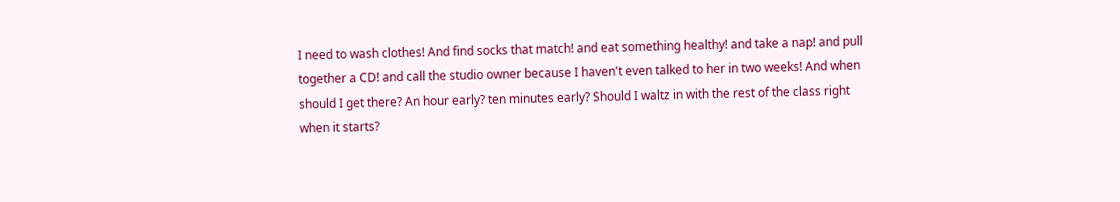I need to wash clothes! And find socks that match! and eat something healthy! and take a nap! and pull together a CD! and call the studio owner because I haven't even talked to her in two weeks! And when should I get there? An hour early? ten minutes early? Should I waltz in with the rest of the class right when it starts?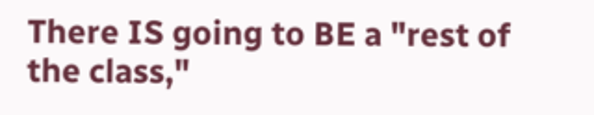There IS going to BE a "rest of the class,"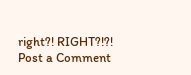right?! RIGHT?!?!
Post a Comment